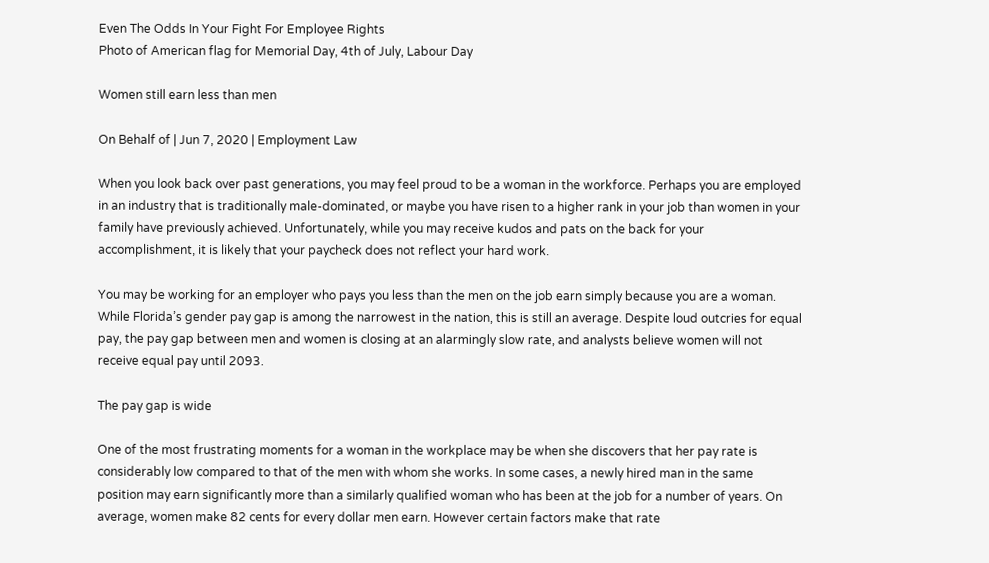Even The Odds In Your Fight For Employee Rights
Photo of American flag for Memorial Day, 4th of July, Labour Day

Women still earn less than men

On Behalf of | Jun 7, 2020 | Employment Law

When you look back over past generations, you may feel proud to be a woman in the workforce. Perhaps you are employed in an industry that is traditionally male-dominated, or maybe you have risen to a higher rank in your job than women in your family have previously achieved. Unfortunately, while you may receive kudos and pats on the back for your accomplishment, it is likely that your paycheck does not reflect your hard work.

You may be working for an employer who pays you less than the men on the job earn simply because you are a woman. While Florida’s gender pay gap is among the narrowest in the nation, this is still an average. Despite loud outcries for equal pay, the pay gap between men and women is closing at an alarmingly slow rate, and analysts believe women will not receive equal pay until 2093.

The pay gap is wide

One of the most frustrating moments for a woman in the workplace may be when she discovers that her pay rate is considerably low compared to that of the men with whom she works. In some cases, a newly hired man in the same position may earn significantly more than a similarly qualified woman who has been at the job for a number of years. On average, women make 82 cents for every dollar men earn. However certain factors make that rate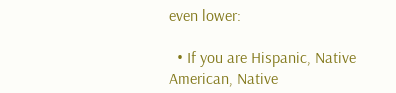even lower:

  • If you are Hispanic, Native American, Native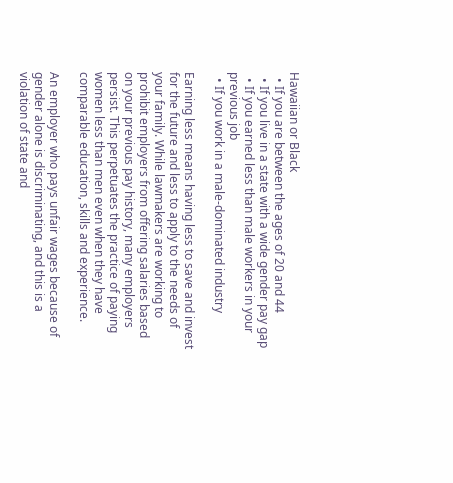Hawaiian or Black
  • If you are between the ages of 20 and 44
  • If you live in a state with a wide gender pay gap
  • If you earned less than male workers in your previous job
  • If you work in a male-dominated industry

Earning less means having less to save and invest for the future and less to apply to the needs of your family. While lawmakers are working to prohibit employers from offering salaries based on your previous pay history, many employers persist. This perpetuates the practice of paying women less than men even when they have comparable education, skills and experience.

An employer who pays unfair wages because of gender alone is discriminating, and this is a violation of state and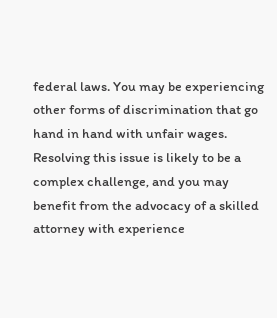federal laws. You may be experiencing other forms of discrimination that go hand in hand with unfair wages. Resolving this issue is likely to be a complex challenge, and you may benefit from the advocacy of a skilled attorney with experience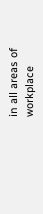in all areas of workplace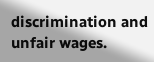discrimination and unfair wages.